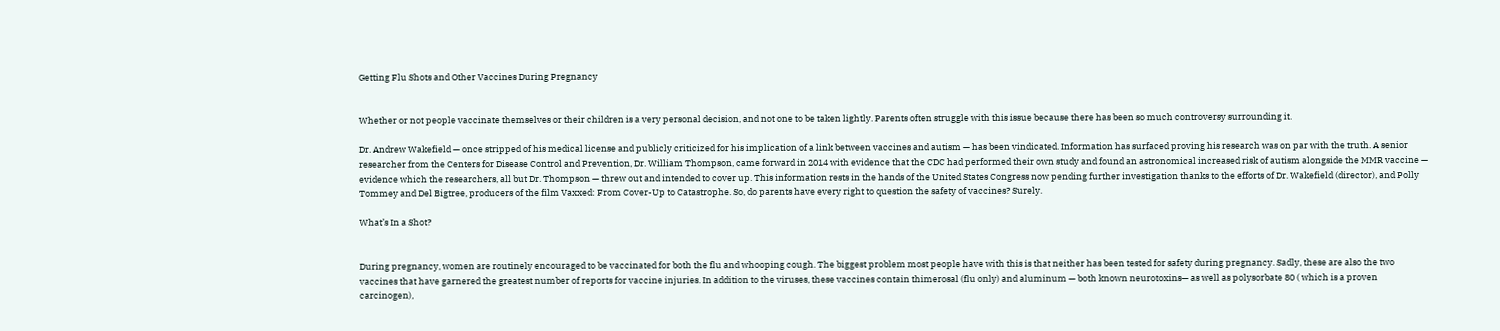Getting Flu Shots and Other Vaccines During Pregnancy


Whether or not people vaccinate themselves or their children is a very personal decision, and not one to be taken lightly. Parents often struggle with this issue because there has been so much controversy surrounding it.

Dr. Andrew Wakefield — once stripped of his medical license and publicly criticized for his implication of a link between vaccines and autism — has been vindicated. Information has surfaced proving his research was on par with the truth. A senior researcher from the Centers for Disease Control and Prevention, Dr. William Thompson, came forward in 2014 with evidence that the CDC had performed their own study and found an astronomical increased risk of autism alongside the MMR vaccine — evidence which the researchers, all but Dr. Thompson — threw out and intended to cover up. This information rests in the hands of the United States Congress now pending further investigation thanks to the efforts of Dr. Wakefield (director), and Polly Tommey and Del Bigtree, producers of the film Vaxxed: From Cover-Up to Catastrophe. So, do parents have every right to question the safety of vaccines? Surely.

What’s In a Shot?


During pregnancy, women are routinely encouraged to be vaccinated for both the flu and whooping cough. The biggest problem most people have with this is that neither has been tested for safety during pregnancy. Sadly, these are also the two vaccines that have garnered the greatest number of reports for vaccine injuries. In addition to the viruses, these vaccines contain thimerosal (flu only) and aluminum — both known neurotoxins— as well as polysorbate 80 ( which is a proven carcinogen),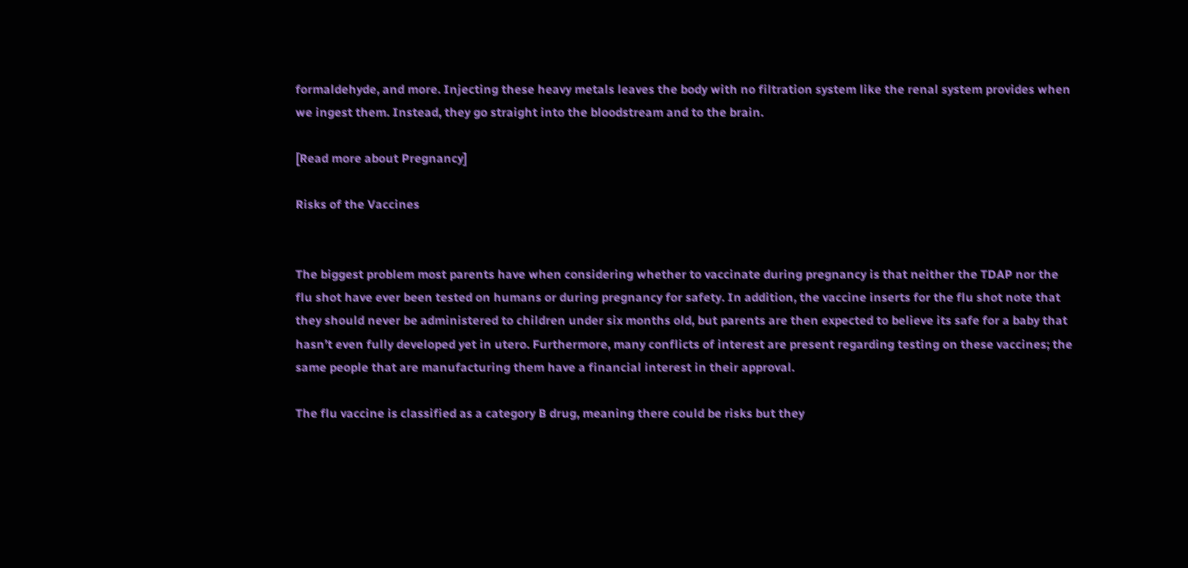formaldehyde, and more. Injecting these heavy metals leaves the body with no filtration system like the renal system provides when we ingest them. Instead, they go straight into the bloodstream and to the brain.

[Read more about Pregnancy]

Risks of the Vaccines


The biggest problem most parents have when considering whether to vaccinate during pregnancy is that neither the TDAP nor the flu shot have ever been tested on humans or during pregnancy for safety. In addition, the vaccine inserts for the flu shot note that they should never be administered to children under six months old, but parents are then expected to believe its safe for a baby that hasn’t even fully developed yet in utero. Furthermore, many conflicts of interest are present regarding testing on these vaccines; the same people that are manufacturing them have a financial interest in their approval.

The flu vaccine is classified as a category B drug, meaning there could be risks but they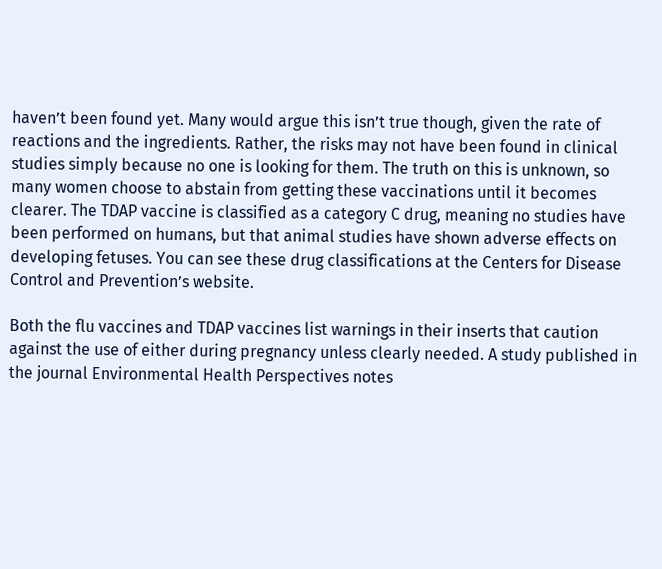haven’t been found yet. Many would argue this isn’t true though, given the rate of reactions and the ingredients. Rather, the risks may not have been found in clinical studies simply because no one is looking for them. The truth on this is unknown, so many women choose to abstain from getting these vaccinations until it becomes clearer. The TDAP vaccine is classified as a category C drug, meaning no studies have been performed on humans, but that animal studies have shown adverse effects on developing fetuses. You can see these drug classifications at the Centers for Disease Control and Prevention’s website.

Both the flu vaccines and TDAP vaccines list warnings in their inserts that caution against the use of either during pregnancy unless clearly needed. A study published in the journal Environmental Health Perspectives notes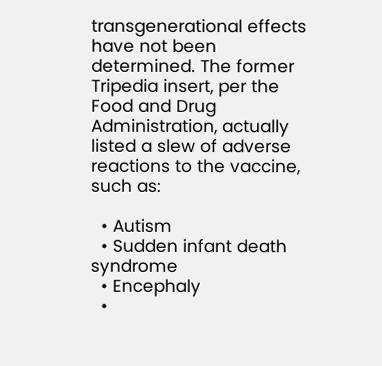transgenerational effects have not been determined. The former Tripedia insert, per the Food and Drug Administration, actually listed a slew of adverse reactions to the vaccine, such as:

  • Autism
  • Sudden infant death syndrome
  • Encephaly
  •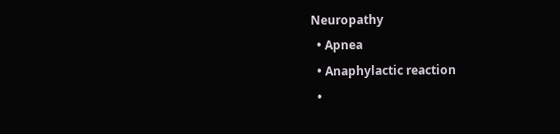Neuropathy
  • Apnea
  • Anaphylactic reaction
  •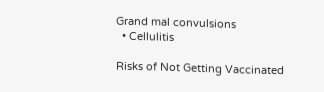Grand mal convulsions
  • Cellulitis

Risks of Not Getting Vaccinated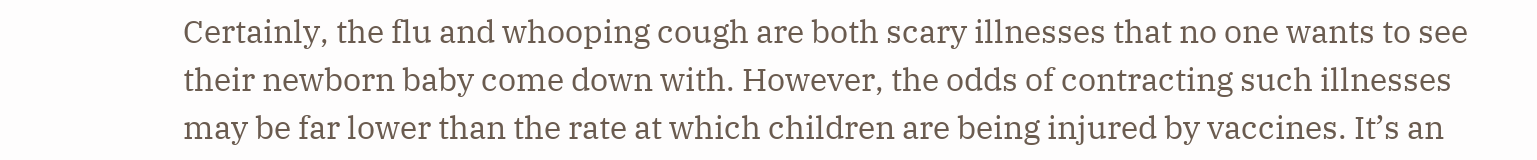Certainly, the flu and whooping cough are both scary illnesses that no one wants to see their newborn baby come down with. However, the odds of contracting such illnesses may be far lower than the rate at which children are being injured by vaccines. It’s an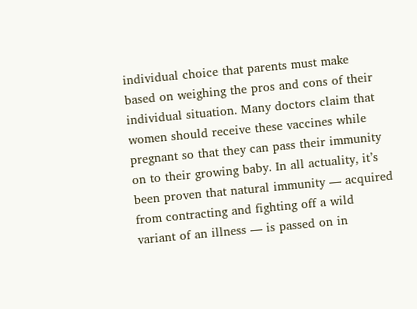individual choice that parents must make based on weighing the pros and cons of their individual situation. Many doctors claim that women should receive these vaccines while pregnant so that they can pass their immunity on to their growing baby. In all actuality, it’s been proven that natural immunity — acquired from contracting and fighting off a wild variant of an illness — is passed on in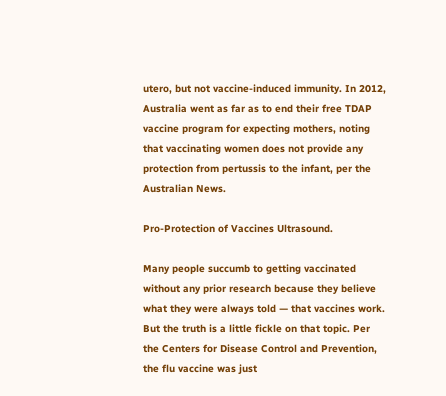utero, but not vaccine-induced immunity. In 2012, Australia went as far as to end their free TDAP vaccine program for expecting mothers, noting that vaccinating women does not provide any protection from pertussis to the infant, per the Australian News.

Pro-Protection of Vaccines Ultrasound.

Many people succumb to getting vaccinated without any prior research because they believe what they were always told — that vaccines work. But the truth is a little fickle on that topic. Per the Centers for Disease Control and Prevention, the flu vaccine was just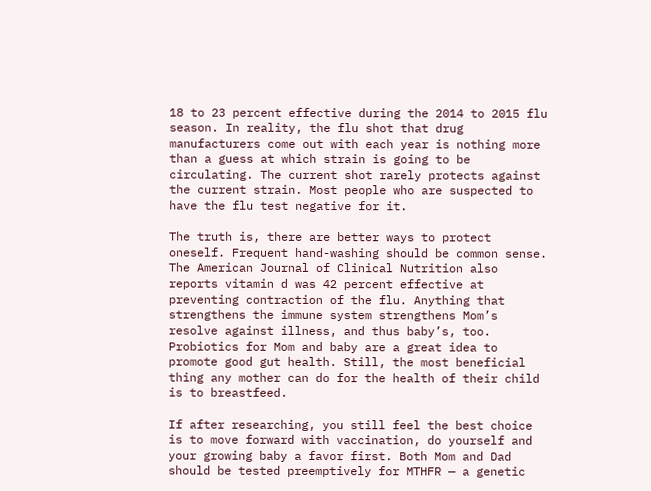18 to 23 percent effective during the 2014 to 2015 flu season. In reality, the flu shot that drug manufacturers come out with each year is nothing more than a guess at which strain is going to be circulating. The current shot rarely protects against the current strain. Most people who are suspected to have the flu test negative for it.

The truth is, there are better ways to protect oneself. Frequent hand-washing should be common sense. The American Journal of Clinical Nutrition also reports vitamin d was 42 percent effective at preventing contraction of the flu. Anything that strengthens the immune system strengthens Mom’s resolve against illness, and thus baby’s, too. Probiotics for Mom and baby are a great idea to promote good gut health. Still, the most beneficial thing any mother can do for the health of their child is to breastfeed.

If after researching, you still feel the best choice is to move forward with vaccination, do yourself and your growing baby a favor first. Both Mom and Dad should be tested preemptively for MTHFR — a genetic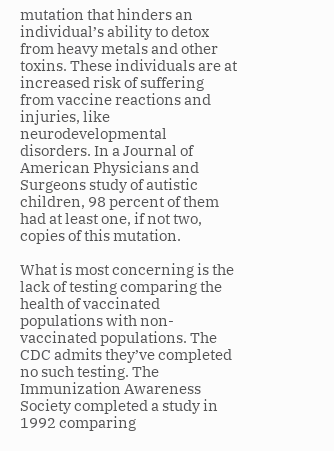mutation that hinders an individual’s ability to detox from heavy metals and other toxins. These individuals are at increased risk of suffering from vaccine reactions and injuries, like neurodevelopmental disorders. In a Journal of American Physicians and Surgeons study of autistic children, 98 percent of them had at least one, if not two, copies of this mutation.

What is most concerning is the lack of testing comparing the health of vaccinated populations with non-vaccinated populations. The CDC admits they’ve completed no such testing. The Immunization Awareness Society completed a study in 1992 comparing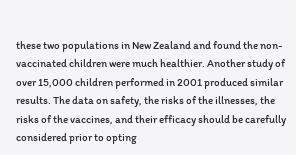these two populations in New Zealand and found the non-vaccinated children were much healthier. Another study of over 15,000 children performed in 2001 produced similar results. The data on safety, the risks of the illnesses, the risks of the vaccines, and their efficacy should be carefully considered prior to opting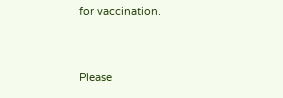for vaccination.


Please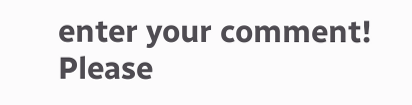enter your comment!
Please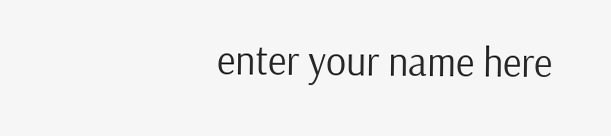enter your name here